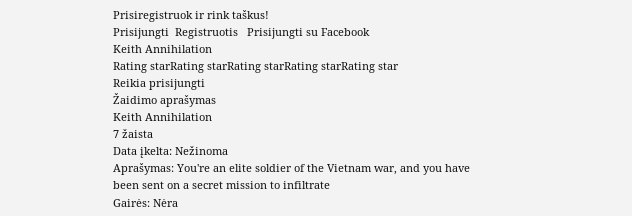Prisiregistruok ir rink taškus!
Prisijungti  Registruotis   Prisijungti su Facebook
Keith Annihilation
Rating starRating starRating starRating starRating star
Reikia prisijungti
Žaidimo aprašymas
Keith Annihilation
7 žaista
Data įkelta: Nežinoma
Aprašymas: You're an elite soldier of the Vietnam war, and you have been sent on a secret mission to infiltrate
Gairės: Nėra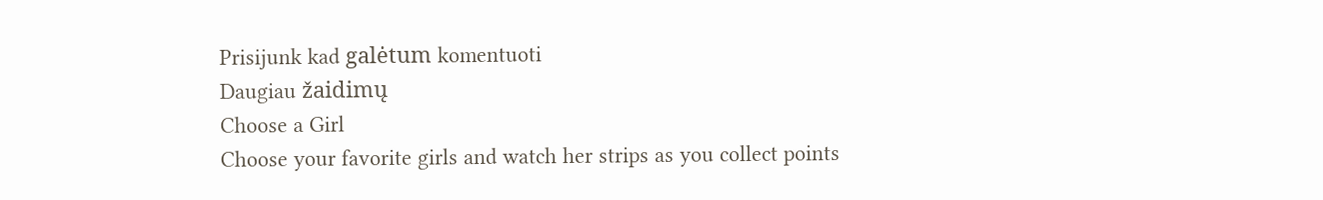Prisijunk kad galėtum komentuoti
Daugiau žaidimų
Choose a Girl
Choose your favorite girls and watch her strips as you collect points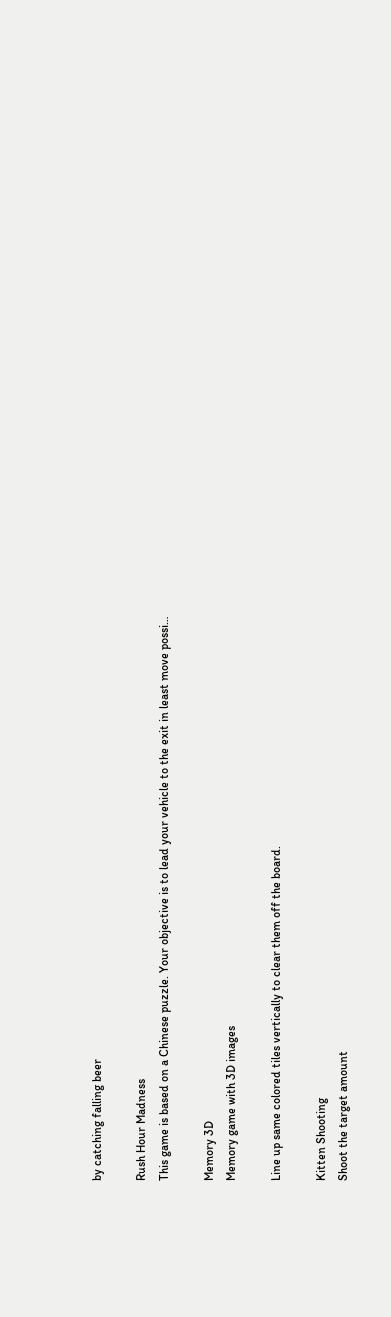by catching falling beer

Rush Hour Madness
This game is based on a Chinese puzzle. Your objective is to lead your vehicle to the exit in least move possi…

Memory 3D
Memory game with 3D images

Line up same colored tiles vertically to clear them off the board.

Kitten Shooting
Shoot the target amount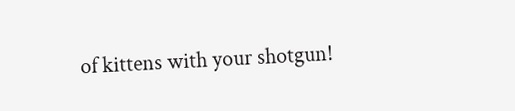of kittens with your shotgun!